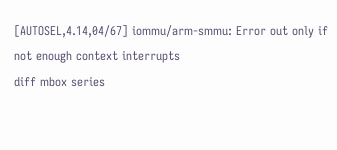[AUTOSEL,4.14,04/67] iommu/arm-smmu: Error out only if not enough context interrupts
diff mbox series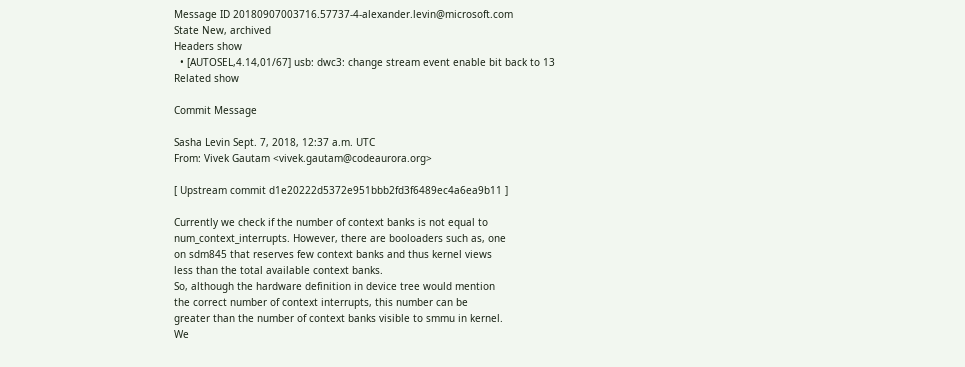Message ID 20180907003716.57737-4-alexander.levin@microsoft.com
State New, archived
Headers show
  • [AUTOSEL,4.14,01/67] usb: dwc3: change stream event enable bit back to 13
Related show

Commit Message

Sasha Levin Sept. 7, 2018, 12:37 a.m. UTC
From: Vivek Gautam <vivek.gautam@codeaurora.org>

[ Upstream commit d1e20222d5372e951bbb2fd3f6489ec4a6ea9b11 ]

Currently we check if the number of context banks is not equal to
num_context_interrupts. However, there are booloaders such as, one
on sdm845 that reserves few context banks and thus kernel views
less than the total available context banks.
So, although the hardware definition in device tree would mention
the correct number of context interrupts, this number can be
greater than the number of context banks visible to smmu in kernel.
We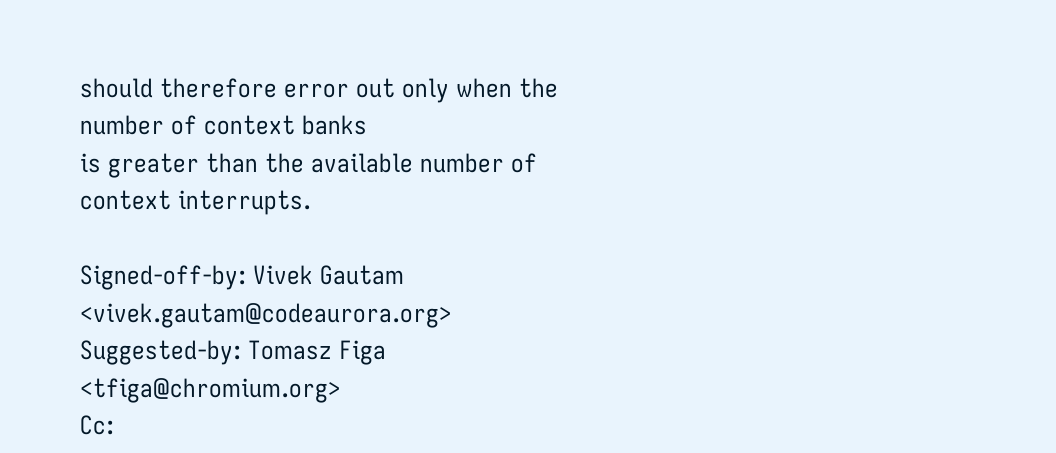should therefore error out only when the number of context banks
is greater than the available number of context interrupts.

Signed-off-by: Vivek Gautam <vivek.gautam@codeaurora.org>
Suggested-by: Tomasz Figa <tfiga@chromium.org>
Cc: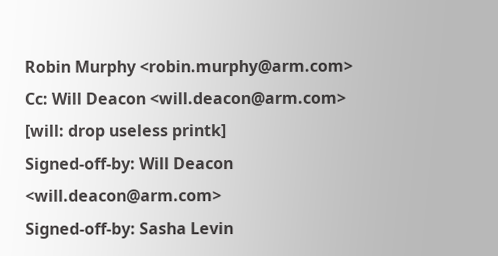Robin Murphy <robin.murphy@arm.com>
Cc: Will Deacon <will.deacon@arm.com>
[will: drop useless printk]
Signed-off-by: Will Deacon <will.deacon@arm.com>
Signed-off-by: Sasha Levin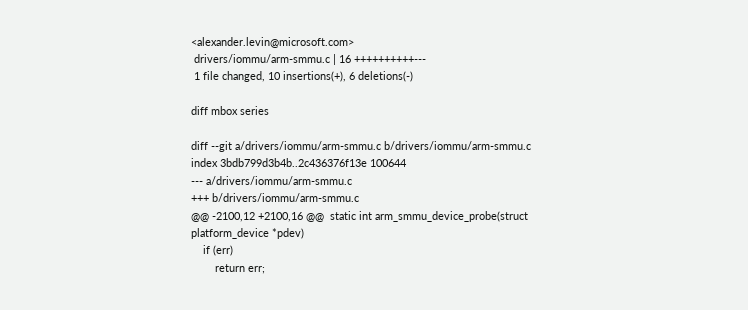<alexander.levin@microsoft.com>
 drivers/iommu/arm-smmu.c | 16 ++++++++++---
 1 file changed, 10 insertions(+), 6 deletions(-)

diff mbox series

diff --git a/drivers/iommu/arm-smmu.c b/drivers/iommu/arm-smmu.c
index 3bdb799d3b4b..2c436376f13e 100644
--- a/drivers/iommu/arm-smmu.c
+++ b/drivers/iommu/arm-smmu.c
@@ -2100,12 +2100,16 @@  static int arm_smmu_device_probe(struct platform_device *pdev)
    if (err)
        return err;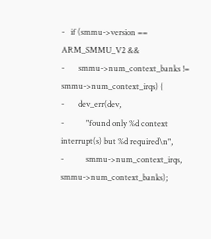-   if (smmu->version == ARM_SMMU_V2 &&
-       smmu->num_context_banks != smmu->num_context_irqs) {
-       dev_err(dev,
-           "found only %d context interrupt(s) but %d required\n",
-           smmu->num_context_irqs, smmu->num_context_banks);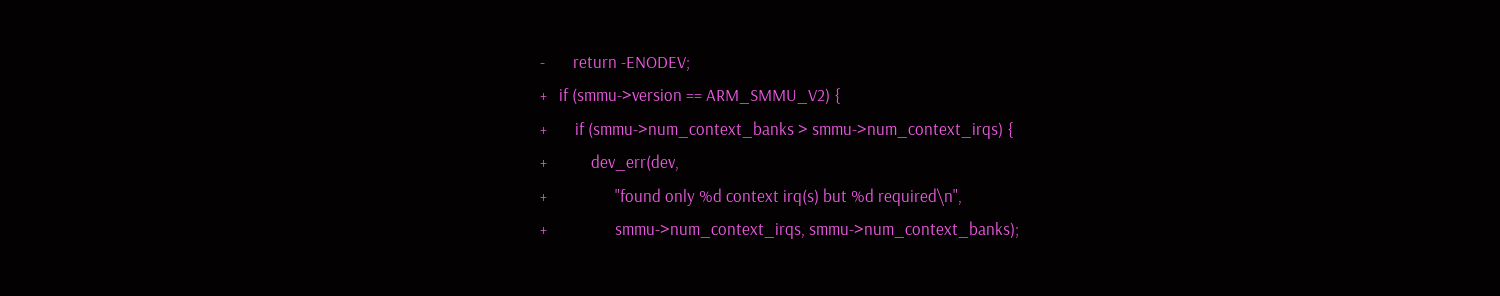-       return -ENODEV;
+   if (smmu->version == ARM_SMMU_V2) {
+       if (smmu->num_context_banks > smmu->num_context_irqs) {
+           dev_err(dev,
+                 "found only %d context irq(s) but %d required\n",
+                 smmu->num_context_irqs, smmu->num_context_banks);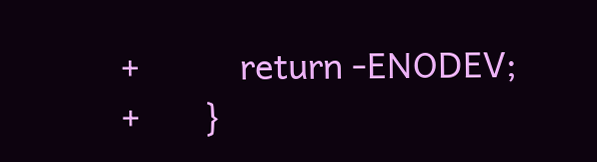+           return -ENODEV;
+       }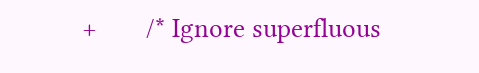+       /* Ignore superfluous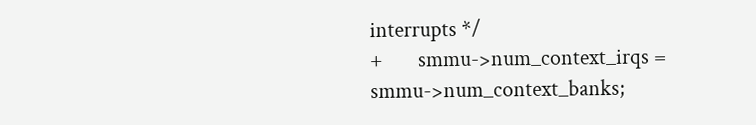interrupts */
+       smmu->num_context_irqs = smmu->num_context_banks;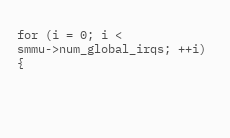for (i = 0; i < smmu->num_global_irqs; ++i) {